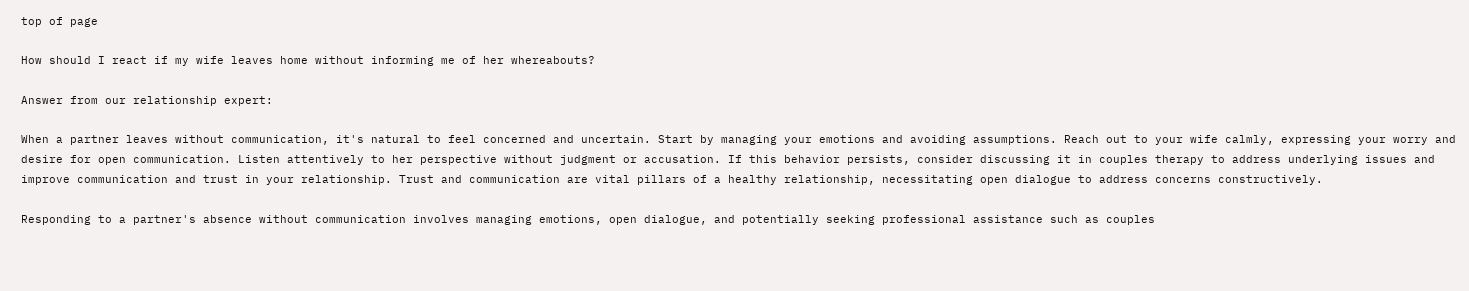top of page

How should I react if my wife leaves home without informing me of her whereabouts?

Answer from our relationship expert:

When a partner leaves without communication, it's natural to feel concerned and uncertain. Start by managing your emotions and avoiding assumptions. Reach out to your wife calmly, expressing your worry and desire for open communication. Listen attentively to her perspective without judgment or accusation. If this behavior persists, consider discussing it in couples therapy to address underlying issues and improve communication and trust in your relationship. Trust and communication are vital pillars of a healthy relationship, necessitating open dialogue to address concerns constructively.

Responding to a partner's absence without communication involves managing emotions, open dialogue, and potentially seeking professional assistance such as couples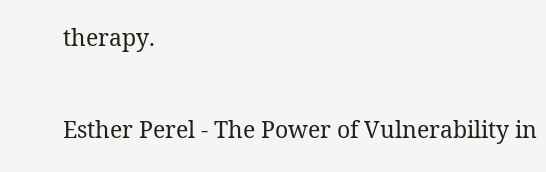therapy.


Esther Perel - The Power of Vulnerability in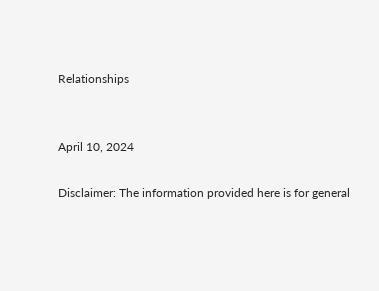Relationships


April 10, 2024

Disclaimer: The information provided here is for general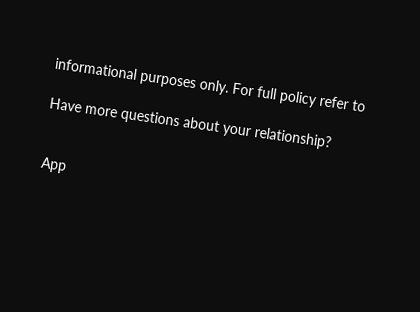informational purposes only. For full policy refer to

Have more questions about your relationship?


App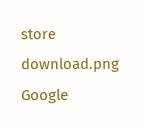store download.png
Google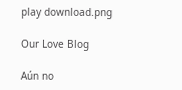play download.png

Our Love Blog

Aún no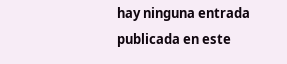hay ninguna entrada publicada en este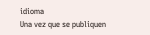idioma
Una vez que se publiquen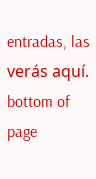entradas, las verás aquí.
bottom of page